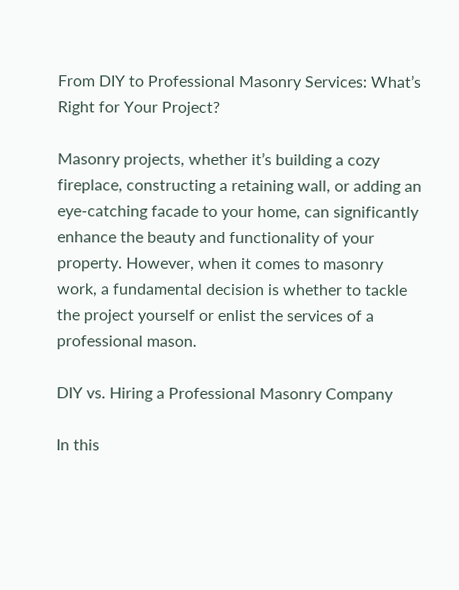From DIY to Professional Masonry Services: What’s Right for Your Project?

Masonry projects, whether it’s building a cozy fireplace, constructing a retaining wall, or adding an eye-catching facade to your home, can significantly enhance the beauty and functionality of your property. However, when it comes to masonry work, a fundamental decision is whether to tackle the project yourself or enlist the services of a professional mason.

DIY vs. Hiring a Professional Masonry Company

In this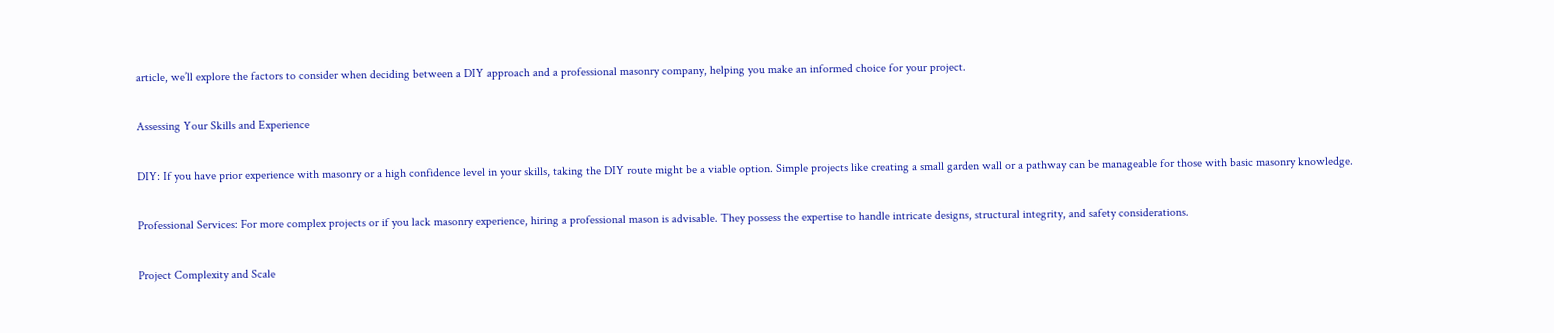article, we’ll explore the factors to consider when deciding between a DIY approach and a professional masonry company, helping you make an informed choice for your project.

Assessing Your Skills and Experience

DIY: If you have prior experience with masonry or a high confidence level in your skills, taking the DIY route might be a viable option. Simple projects like creating a small garden wall or a pathway can be manageable for those with basic masonry knowledge.

Professional Services: For more complex projects or if you lack masonry experience, hiring a professional mason is advisable. They possess the expertise to handle intricate designs, structural integrity, and safety considerations.

Project Complexity and Scale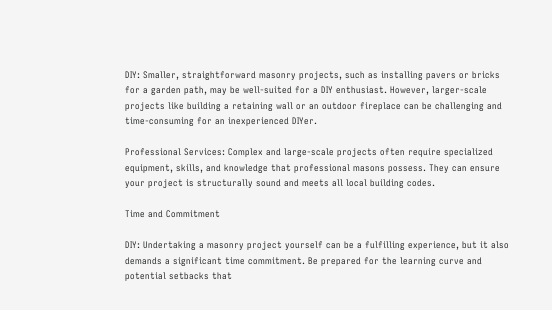DIY: Smaller, straightforward masonry projects, such as installing pavers or bricks for a garden path, may be well-suited for a DIY enthusiast. However, larger-scale projects like building a retaining wall or an outdoor fireplace can be challenging and time-consuming for an inexperienced DIYer.

Professional Services: Complex and large-scale projects often require specialized equipment, skills, and knowledge that professional masons possess. They can ensure your project is structurally sound and meets all local building codes.

Time and Commitment

DIY: Undertaking a masonry project yourself can be a fulfilling experience, but it also demands a significant time commitment. Be prepared for the learning curve and potential setbacks that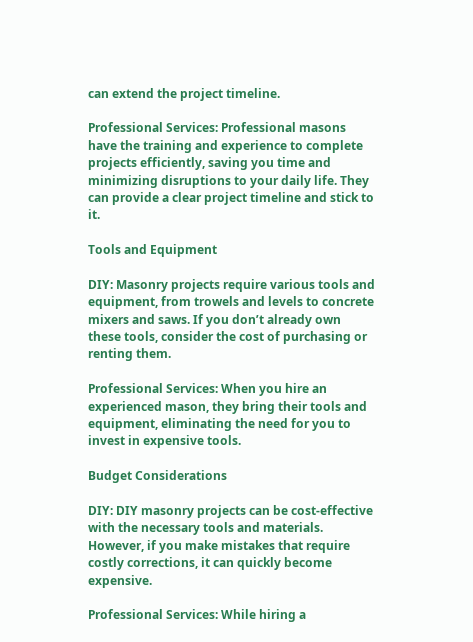can extend the project timeline.

Professional Services: Professional masons have the training and experience to complete projects efficiently, saving you time and minimizing disruptions to your daily life. They can provide a clear project timeline and stick to it.

Tools and Equipment

DIY: Masonry projects require various tools and equipment, from trowels and levels to concrete mixers and saws. If you don’t already own these tools, consider the cost of purchasing or renting them.

Professional Services: When you hire an experienced mason, they bring their tools and equipment, eliminating the need for you to invest in expensive tools.

Budget Considerations

DIY: DIY masonry projects can be cost-effective with the necessary tools and materials. However, if you make mistakes that require costly corrections, it can quickly become expensive.

Professional Services: While hiring a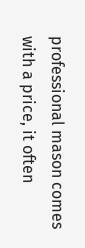professional mason comes with a price, it often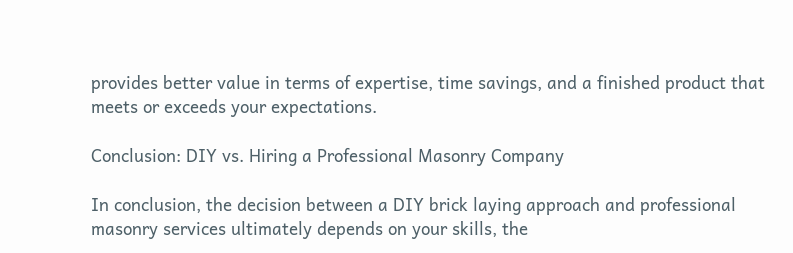provides better value in terms of expertise, time savings, and a finished product that meets or exceeds your expectations.

Conclusion: DIY vs. Hiring a Professional Masonry Company

In conclusion, the decision between a DIY brick laying approach and professional masonry services ultimately depends on your skills, the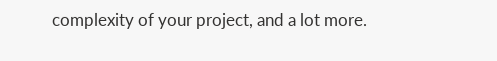complexity of your project, and a lot more.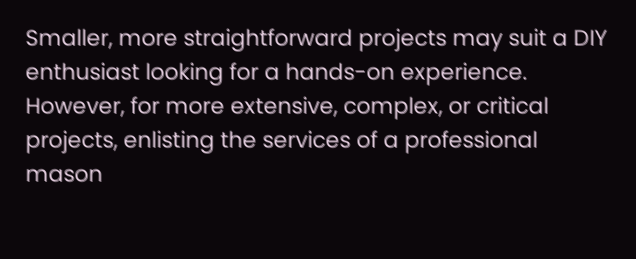Smaller, more straightforward projects may suit a DIY enthusiast looking for a hands-on experience. However, for more extensive, complex, or critical projects, enlisting the services of a professional mason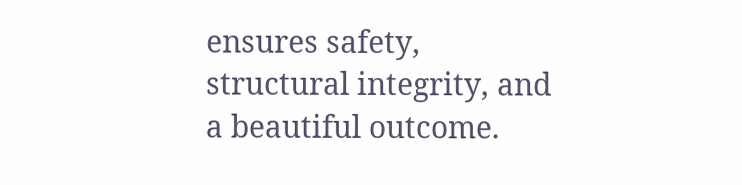ensures safety, structural integrity, and a beautiful outcome.